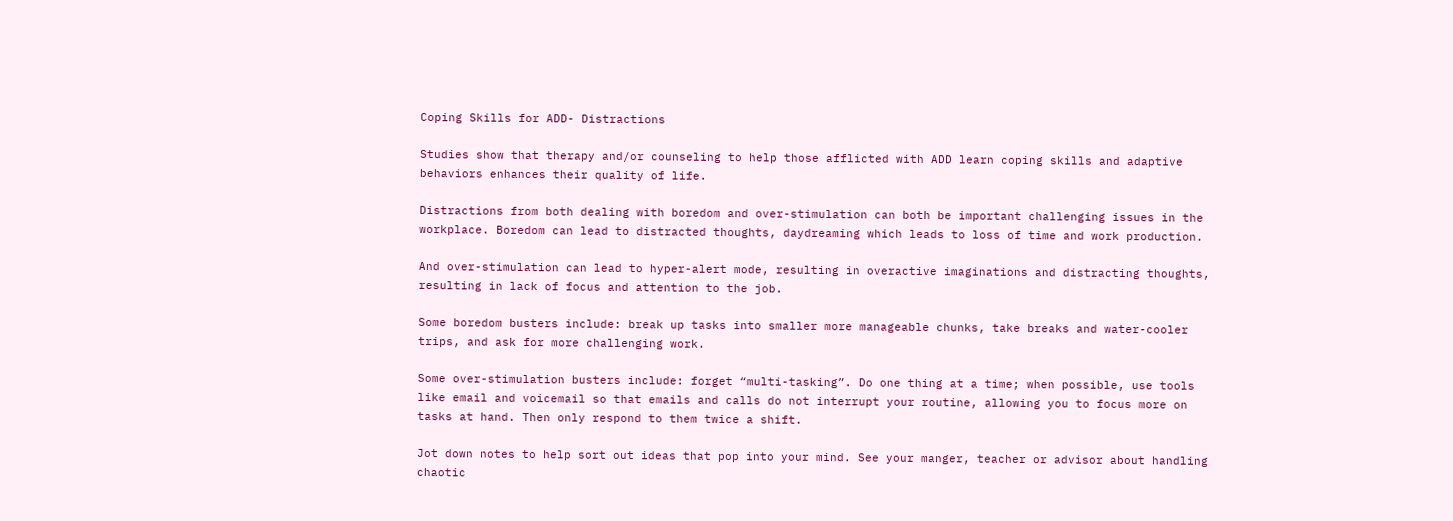Coping Skills for ADD- Distractions

Studies show that therapy and/or counseling to help those afflicted with ADD learn coping skills and adaptive behaviors enhances their quality of life.

Distractions from both dealing with boredom and over-stimulation can both be important challenging issues in the workplace. Boredom can lead to distracted thoughts, daydreaming which leads to loss of time and work production.

And over-stimulation can lead to hyper-alert mode, resulting in overactive imaginations and distracting thoughts, resulting in lack of focus and attention to the job.

Some boredom busters include: break up tasks into smaller more manageable chunks, take breaks and water-cooler trips, and ask for more challenging work.

Some over-stimulation busters include: forget “multi-tasking”. Do one thing at a time; when possible, use tools like email and voicemail so that emails and calls do not interrupt your routine, allowing you to focus more on tasks at hand. Then only respond to them twice a shift.

Jot down notes to help sort out ideas that pop into your mind. See your manger, teacher or advisor about handling chaotic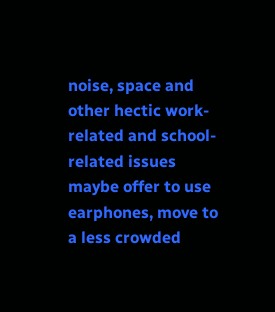noise, space and other hectic work-related and school-related issues maybe offer to use earphones, move to a less crowded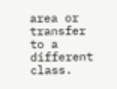area or transfer to a different class.